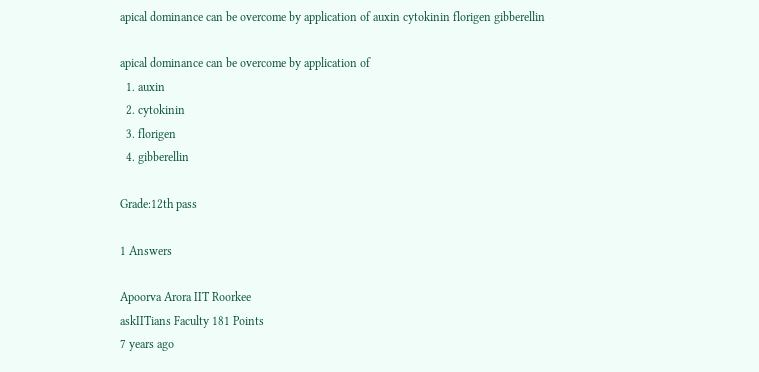apical dominance can be overcome by application of auxin cytokinin florigen gibberellin

apical dominance can be overcome by application of
  1. auxin
  2. cytokinin
  3. florigen
  4. gibberellin

Grade:12th pass

1 Answers

Apoorva Arora IIT Roorkee
askIITians Faculty 181 Points
7 years ago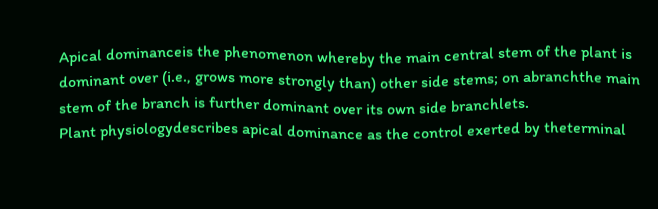Apical dominanceis the phenomenon whereby the main central stem of the plant is dominant over (i.e., grows more strongly than) other side stems; on abranchthe main stem of the branch is further dominant over its own side branchlets.
Plant physiologydescribes apical dominance as the control exerted by theterminal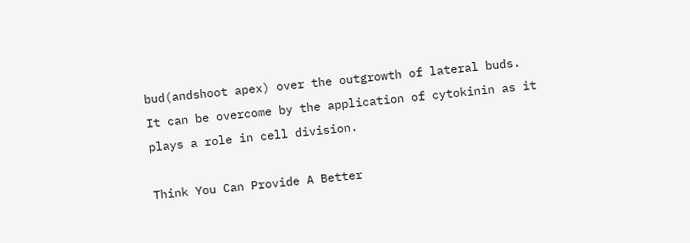bud(andshoot apex) over the outgrowth of lateral buds. It can be overcome by the application of cytokinin as it plays a role in cell division.

Think You Can Provide A Better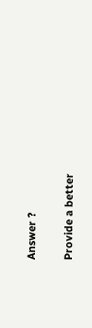Answer ?

Provide a better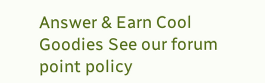Answer & Earn Cool Goodies See our forum point policy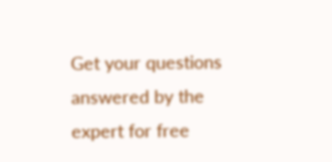Get your questions answered by the expert for free